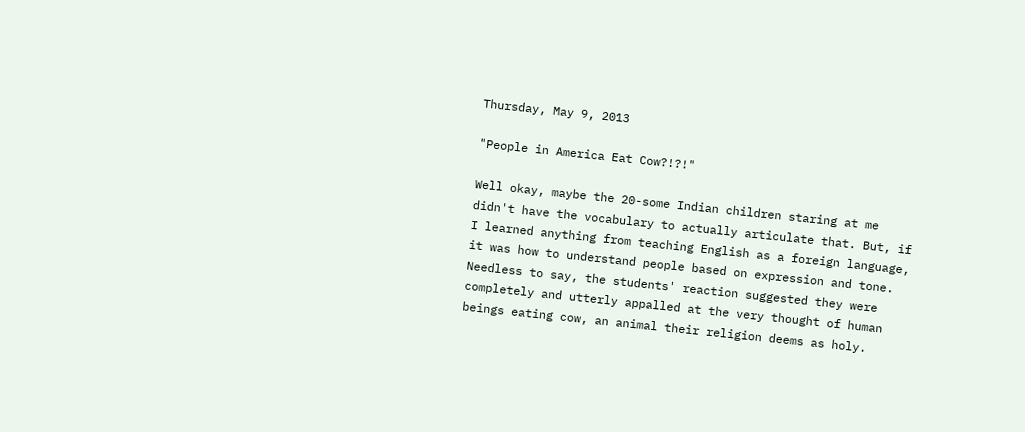Thursday, May 9, 2013

"People in America Eat Cow?!?!"

Well okay, maybe the 20-some Indian children staring at me didn't have the vocabulary to actually articulate that. But, if I learned anything from teaching English as a foreign language, it was how to understand people based on expression and tone. Needless to say, the students' reaction suggested they were completely and utterly appalled at the very thought of human beings eating cow, an animal their religion deems as holy.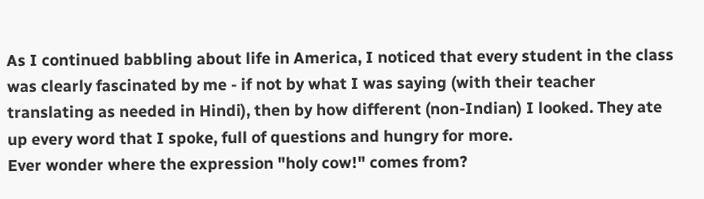As I continued babbling about life in America, I noticed that every student in the class was clearly fascinated by me - if not by what I was saying (with their teacher translating as needed in Hindi), then by how different (non-Indian) I looked. They ate up every word that I spoke, full of questions and hungry for more.
Ever wonder where the expression "holy cow!" comes from?